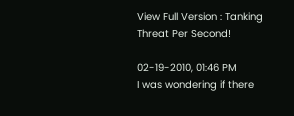View Full Version : Tanking Threat Per Second!

02-19-2010, 01:46 PM
I was wondering if there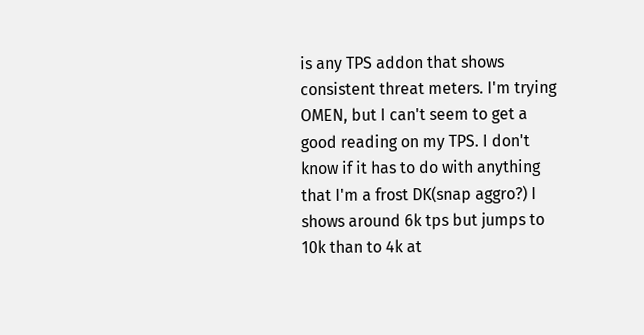is any TPS addon that shows consistent threat meters. I'm trying OMEN, but I can't seem to get a good reading on my TPS. I don't know if it has to do with anything that I'm a frost DK(snap aggro?) I shows around 6k tps but jumps to 10k than to 4k at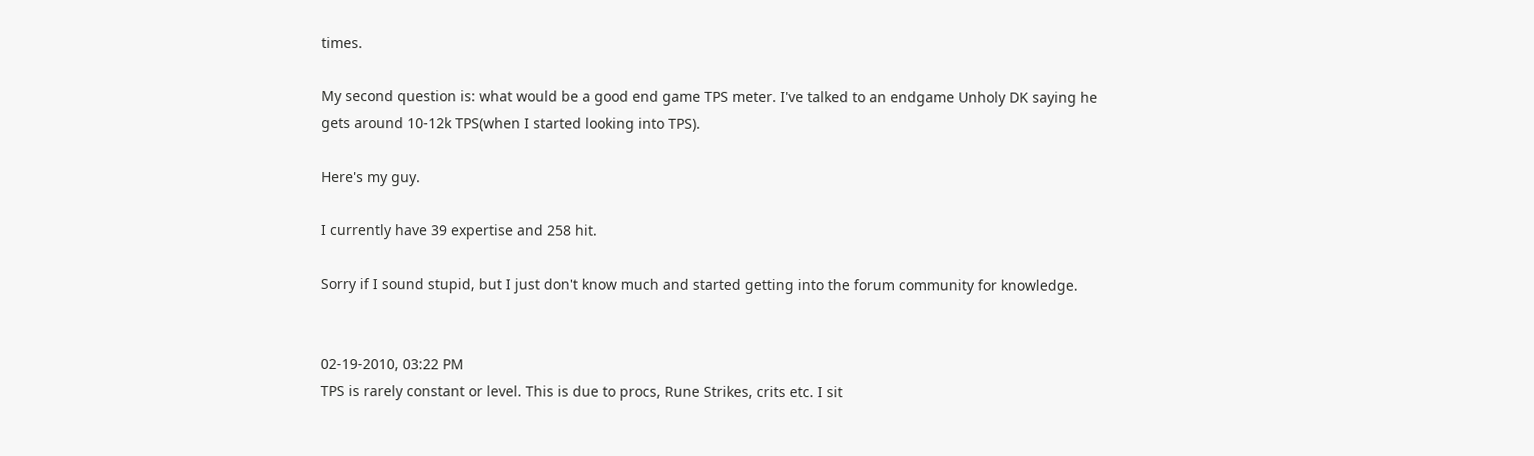times.

My second question is: what would be a good end game TPS meter. I've talked to an endgame Unholy DK saying he gets around 10-12k TPS(when I started looking into TPS).

Here's my guy.

I currently have 39 expertise and 258 hit.

Sorry if I sound stupid, but I just don't know much and started getting into the forum community for knowledge.


02-19-2010, 03:22 PM
TPS is rarely constant or level. This is due to procs, Rune Strikes, crits etc. I sit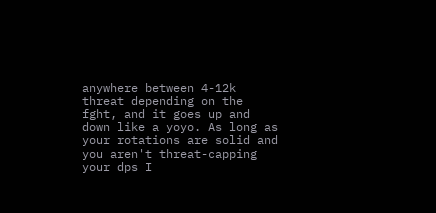anywhere between 4-12k threat depending on the fght, and it goes up and down like a yoyo. As long as your rotations are solid and you aren't threat-capping your dps I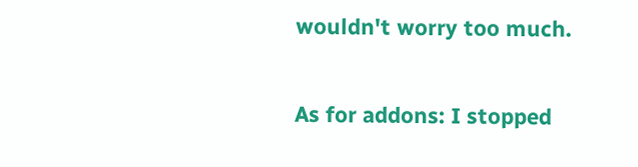wouldn't worry too much.

As for addons: I stopped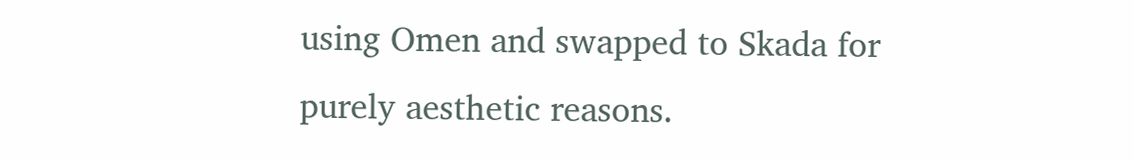using Omen and swapped to Skada for purely aesthetic reasons.